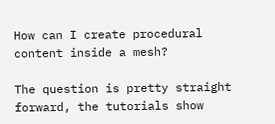How can I create procedural content inside a mesh?

The question is pretty straight forward, the tutorials show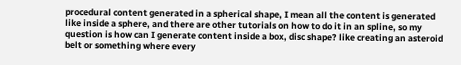procedural content generated in a spherical shape, I mean all the content is generated like inside a sphere, and there are other tutorials on how to do it in an spline, so my question is how can I generate content inside a box, disc shape? like creating an asteroid belt or something where every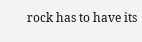rock has to have its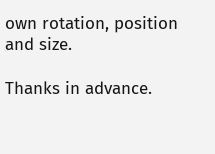own rotation, position and size.

Thanks in advance.